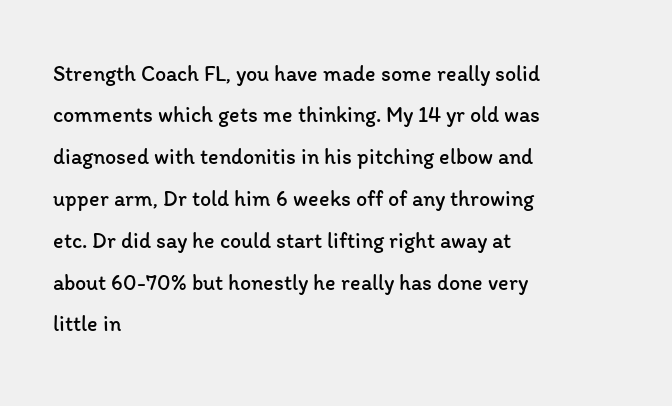Strength Coach FL, you have made some really solid comments which gets me thinking. My 14 yr old was diagnosed with tendonitis in his pitching elbow and upper arm, Dr told him 6 weeks off of any throwing etc. Dr did say he could start lifting right away at about 60-70% but honestly he really has done very little in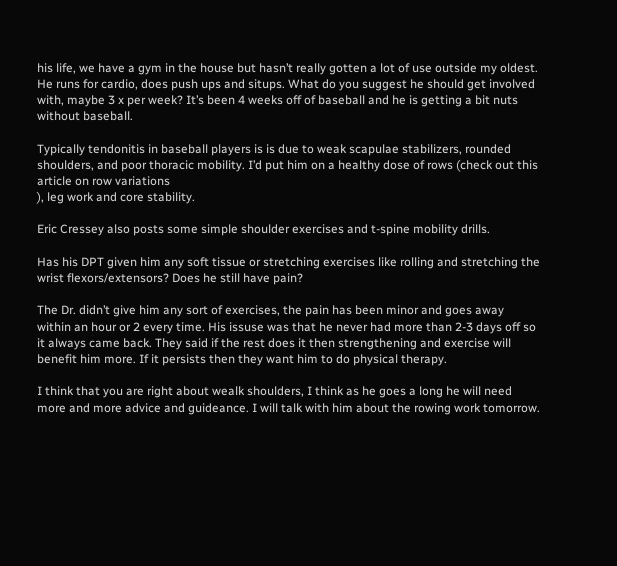his life, we have a gym in the house but hasn’t really gotten a lot of use outside my oldest. He runs for cardio, does push ups and situps. What do you suggest he should get involved with, maybe 3 x per week? It’s been 4 weeks off of baseball and he is getting a bit nuts without baseball.

Typically tendonitis in baseball players is is due to weak scapulae stabilizers, rounded shoulders, and poor thoracic mobility. I’d put him on a healthy dose of rows (check out this article on row variations
), leg work and core stability.

Eric Cressey also posts some simple shoulder exercises and t-spine mobility drills.

Has his DPT given him any soft tissue or stretching exercises like rolling and stretching the wrist flexors/extensors? Does he still have pain?

The Dr. didn’t give him any sort of exercises, the pain has been minor and goes away within an hour or 2 every time. His issuse was that he never had more than 2-3 days off so it always came back. They said if the rest does it then strengthening and exercise will benefit him more. If it persists then they want him to do physical therapy.

I think that you are right about wealk shoulders, I think as he goes a long he will need more and more advice and guideance. I will talk with him about the rowing work tomorrow.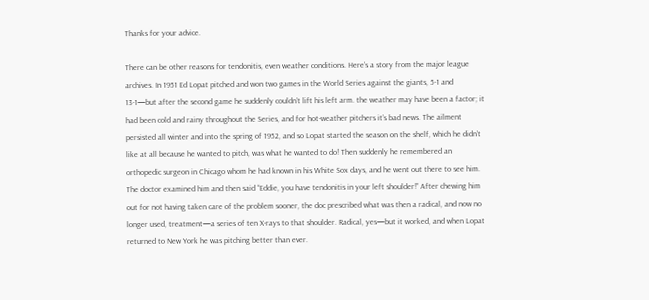Thanks for your advice.

There can be other reasons for tendonitis, even weather conditions. Here’s a story from the major league archives. In 1951 Ed Lopat pitched and won two games in the World Series against the giants, 5-1 and 13-1—but after the second game he suddenly couldn’t lift his left arm. the weather may have been a factor; it had been cold and rainy throughout the Series, and for hot-weather pitchers it’s bad news. The ailment persisted all winter and into the spring of 1952, and so Lopat started the season on the shelf, which he didn’t like at all because he wanted to pitch, was what he wanted to do! Then suddenly he remembered an orthopedic surgeon in Chicago whom he had known in his White Sox days, and he went out there to see him.
The doctor examined him and then said “Eddie, you have tendonitis in your left shoulder!” After chewing him out for not having taken care of the problem sooner, the doc prescribed what was then a radical, and now no longer used, treatment—a series of ten X-rays to that shoulder. Radical, yes—but it worked, and when Lopat returned to New York he was pitching better than ever.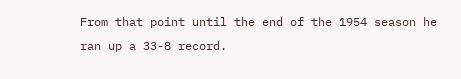From that point until the end of the 1954 season he ran up a 33-8 record.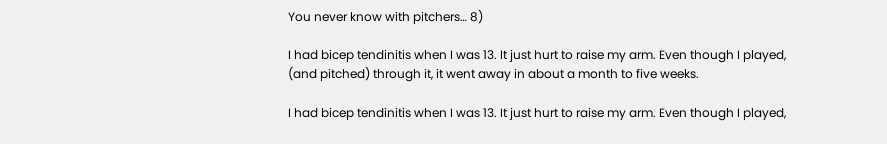You never know with pitchers… 8)

I had bicep tendinitis when I was 13. It just hurt to raise my arm. Even though I played, (and pitched) through it, it went away in about a month to five weeks.

I had bicep tendinitis when I was 13. It just hurt to raise my arm. Even though I played,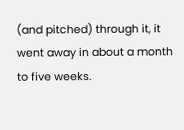(and pitched) through it, it went away in about a month to five weeks.